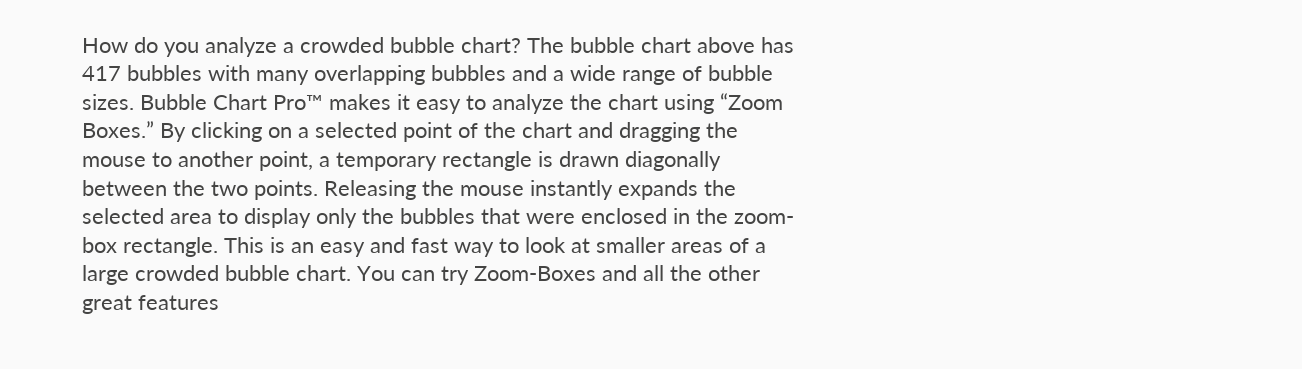How do you analyze a crowded bubble chart? The bubble chart above has 417 bubbles with many overlapping bubbles and a wide range of bubble sizes. Bubble Chart Pro™ makes it easy to analyze the chart using “Zoom Boxes.” By clicking on a selected point of the chart and dragging the mouse to another point, a temporary rectangle is drawn diagonally between the two points. Releasing the mouse instantly expands the selected area to display only the bubbles that were enclosed in the zoom-box rectangle. This is an easy and fast way to look at smaller areas of a large crowded bubble chart. You can try Zoom-Boxes and all the other great features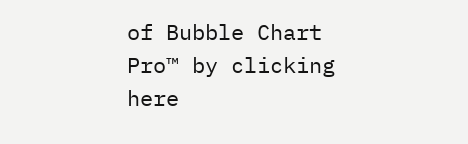of Bubble Chart Pro™ by clicking here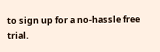to sign up for a no-hassle free trial.